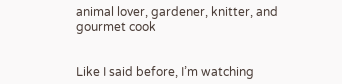animal lover, gardener, knitter, and gourmet cook


Like I said before, I’m watching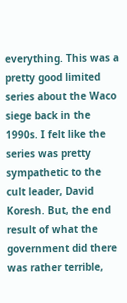everything. This was a pretty good limited series about the Waco siege back in the 1990s. I felt like the series was pretty sympathetic to the cult leader, David Koresh. But, the end result of what the government did there was rather terrible,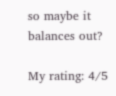so maybe it balances out?

My rating: 4/5